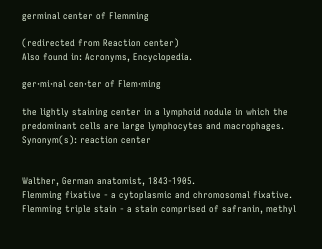germinal center of Flemming

(redirected from Reaction center)
Also found in: Acronyms, Encyclopedia.

ger·mi·nal cen·ter of Flem·ming

the lightly staining center in a lymphoid nodule in which the predominant cells are large lymphocytes and macrophages.
Synonym(s): reaction center


Walther, German anatomist, 1843-1905.
Flemming fixative - a cytoplasmic and chromosomal fixative.
Flemming triple stain - a stain comprised of safranin, methyl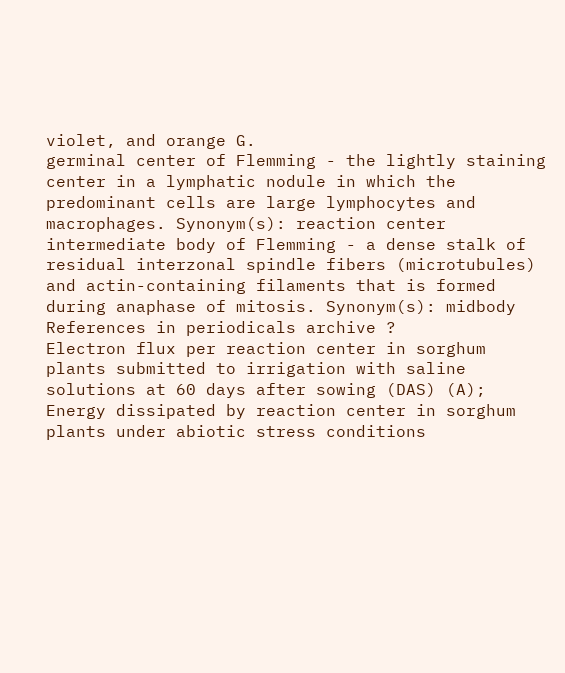violet, and orange G.
germinal center of Flemming - the lightly staining center in a lymphatic nodule in which the predominant cells are large lymphocytes and macrophages. Synonym(s): reaction center
intermediate body of Flemming - a dense stalk of residual interzonal spindle fibers (microtubules) and actin-containing filaments that is formed during anaphase of mitosis. Synonym(s): midbody
References in periodicals archive ?
Electron flux per reaction center in sorghum plants submitted to irrigation with saline solutions at 60 days after sowing (DAS) (A); Energy dissipated by reaction center in sorghum plants under abiotic stress conditions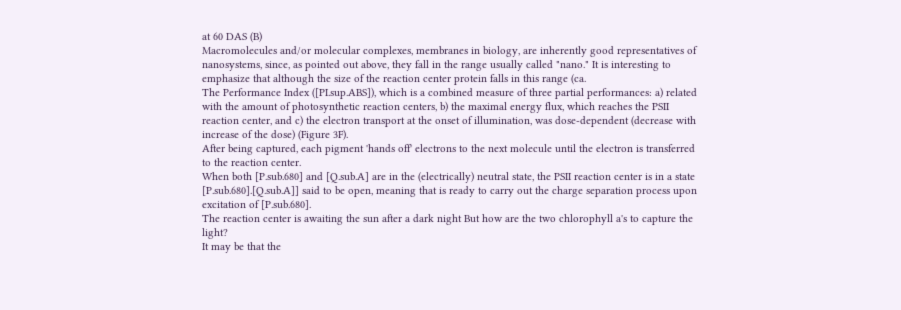at 60 DAS (B)
Macromolecules and/or molecular complexes, membranes in biology, are inherently good representatives of nanosystems, since, as pointed out above, they fall in the range usually called "nano." It is interesting to emphasize that although the size of the reaction center protein falls in this range (ca.
The Performance Index ([PI.sup.ABS]), which is a combined measure of three partial performances: a) related with the amount of photosynthetic reaction centers, b) the maximal energy flux, which reaches the PSII reaction center, and c) the electron transport at the onset of illumination, was dose-dependent (decrease with increase of the dose) (Figure 3F).
After being captured, each pigment 'hands off' electrons to the next molecule until the electron is transferred to the reaction center.
When both [P.sub.680] and [Q.sub.A] are in the (electrically) neutral state, the PSII reaction center is in a state [P.sub.680].[Q.sub.A]] said to be open, meaning that is ready to carry out the charge separation process upon excitation of [P.sub.680].
The reaction center is awaiting the sun after a dark night But how are the two chlorophyll a's to capture the light?
It may be that the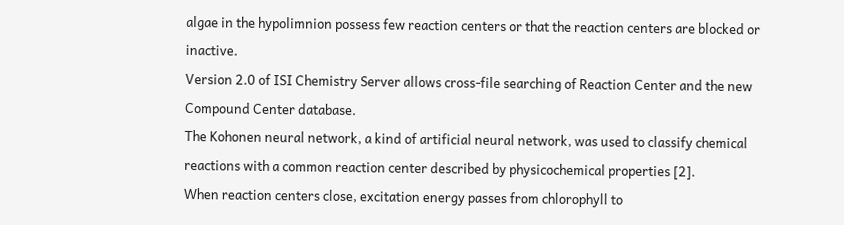algae in the hypolimnion possess few reaction centers or that the reaction centers are blocked or inactive.
Version 2.0 of ISI Chemistry Server allows cross-file searching of Reaction Center and the new Compound Center database.
The Kohonen neural network, a kind of artificial neural network, was used to classify chemical reactions with a common reaction center described by physicochemical properties [2].
When reaction centers close, excitation energy passes from chlorophyll to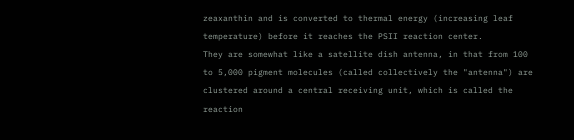zeaxanthin and is converted to thermal energy (increasing leaf temperature) before it reaches the PSII reaction center.
They are somewhat like a satellite dish antenna, in that from 100 to 5,000 pigment molecules (called collectively the "antenna") are clustered around a central receiving unit, which is called the reaction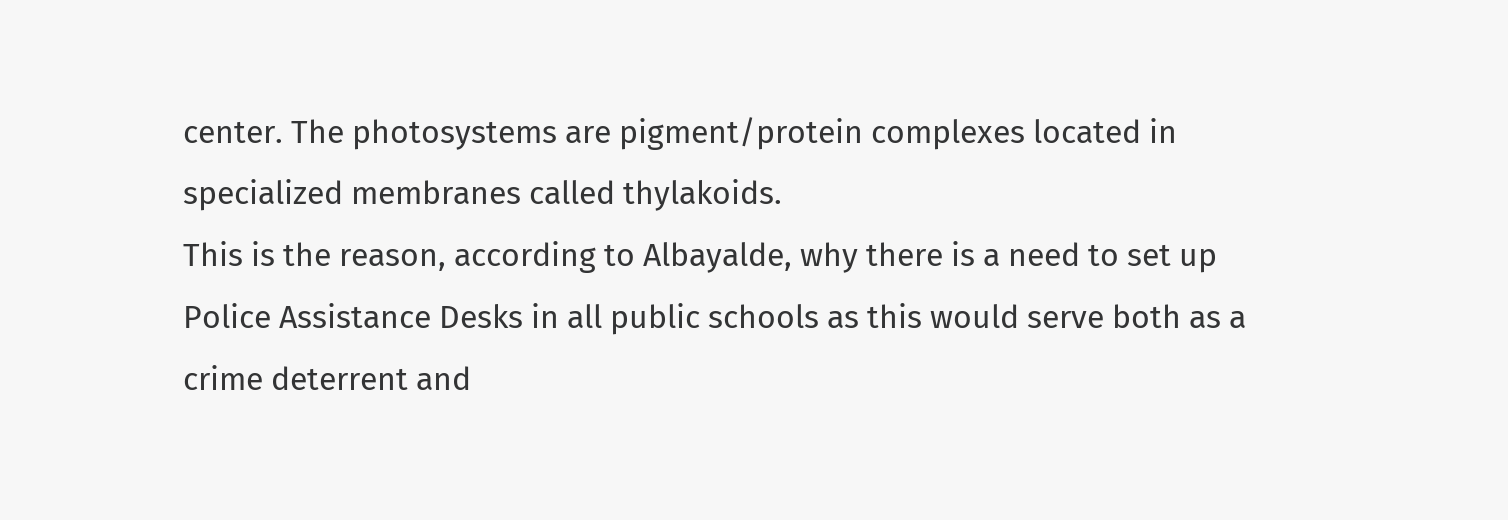center. The photosystems are pigment/protein complexes located in specialized membranes called thylakoids.
This is the reason, according to Albayalde, why there is a need to set up Police Assistance Desks in all public schools as this would serve both as a crime deterrent and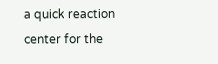a quick reaction center for the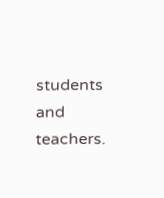students and teachers.